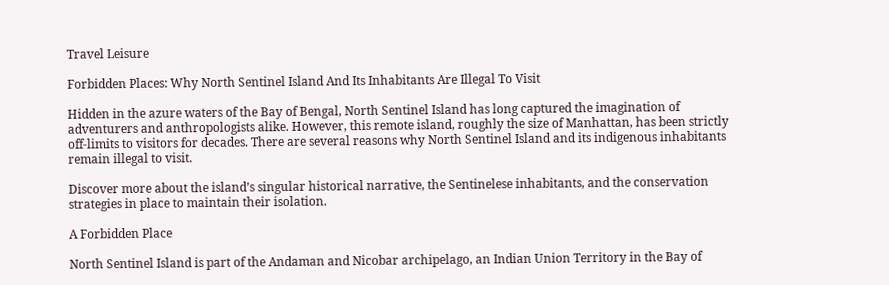Travel Leisure

Forbidden Places: Why North Sentinel Island And Its Inhabitants Are Illegal To Visit

Hidden in the azure waters of the Bay of Bengal, North Sentinel Island has long captured the imagination of adventurers and anthropologists alike. However, this remote island, roughly the size of Manhattan, has been strictly off-limits to visitors for decades. There are several reasons why North Sentinel Island and its indigenous inhabitants remain illegal to visit.

Discover more about the island’s singular historical narrative, the Sentinelese inhabitants, and the conservation strategies in place to maintain their isolation.

A Forbidden Place

North Sentinel Island is part of the Andaman and Nicobar archipelago, an Indian Union Territory in the Bay of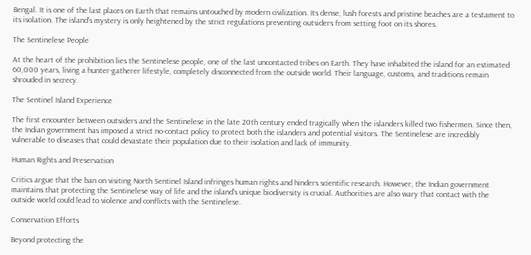Bengal. It is one of the last places on Earth that remains untouched by modern civilization. Its dense, lush forests and pristine beaches are a testament to its isolation. The island’s mystery is only heightened by the strict regulations preventing outsiders from setting foot on its shores.

The Sentinelese People

At the heart of the prohibition lies the Sentinelese people, one of the last uncontacted tribes on Earth. They have inhabited the island for an estimated 60,000 years, living a hunter-gatherer lifestyle, completely disconnected from the outside world. Their language, customs, and traditions remain shrouded in secrecy.

The Sentinel Island Experience

The first encounter between outsiders and the Sentinelese in the late 20th century ended tragically when the islanders killed two fishermen. Since then, the Indian government has imposed a strict no-contact policy to protect both the islanders and potential visitors. The Sentinelese are incredibly vulnerable to diseases that could devastate their population due to their isolation and lack of immunity.

Human Rights and Preservation

Critics argue that the ban on visiting North Sentinel Island infringes human rights and hinders scientific research. However, the Indian government maintains that protecting the Sentinelese way of life and the island’s unique biodiversity is crucial. Authorities are also wary that contact with the outside world could lead to violence and conflicts with the Sentinelese.

Conservation Efforts

Beyond protecting the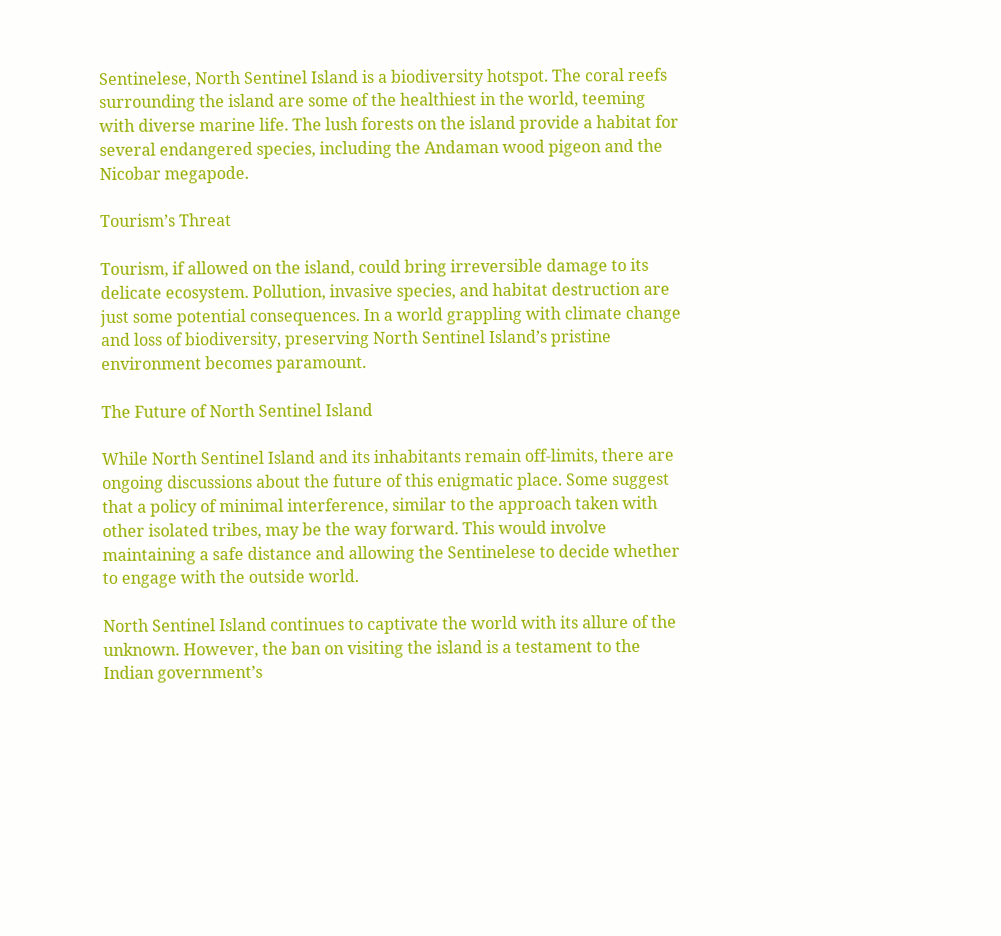Sentinelese, North Sentinel Island is a biodiversity hotspot. The coral reefs surrounding the island are some of the healthiest in the world, teeming with diverse marine life. The lush forests on the island provide a habitat for several endangered species, including the Andaman wood pigeon and the Nicobar megapode.

Tourism’s Threat

Tourism, if allowed on the island, could bring irreversible damage to its delicate ecosystem. Pollution, invasive species, and habitat destruction are just some potential consequences. In a world grappling with climate change and loss of biodiversity, preserving North Sentinel Island’s pristine environment becomes paramount.

The Future of North Sentinel Island

While North Sentinel Island and its inhabitants remain off-limits, there are ongoing discussions about the future of this enigmatic place. Some suggest that a policy of minimal interference, similar to the approach taken with other isolated tribes, may be the way forward. This would involve maintaining a safe distance and allowing the Sentinelese to decide whether to engage with the outside world.

North Sentinel Island continues to captivate the world with its allure of the unknown. However, the ban on visiting the island is a testament to the Indian government’s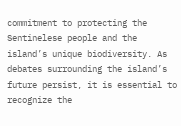commitment to protecting the Sentinelese people and the island’s unique biodiversity. As debates surrounding the island’s future persist, it is essential to recognize the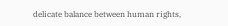delicate balance between human rights,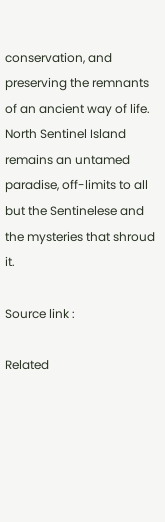conservation, and preserving the remnants of an ancient way of life. North Sentinel Island remains an untamed paradise, off-limits to all but the Sentinelese and the mysteries that shroud it.

Source link :

Related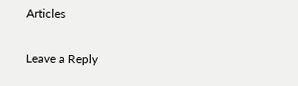Articles

Leave a Reply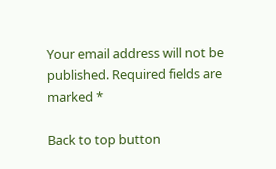Your email address will not be published. Required fields are marked *

Back to top button